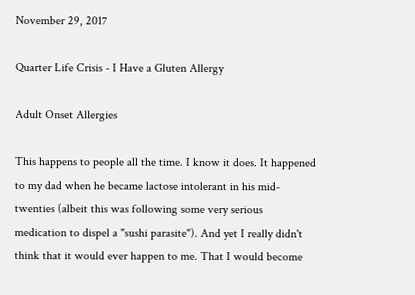November 29, 2017

Quarter Life Crisis - I Have a Gluten Allergy

Adult Onset Allergies

This happens to people all the time. I know it does. It happened to my dad when he became lactose intolerant in his mid-twenties (albeit this was following some very serious medication to dispel a "sushi parasite"). And yet I really didn't think that it would ever happen to me. That I would become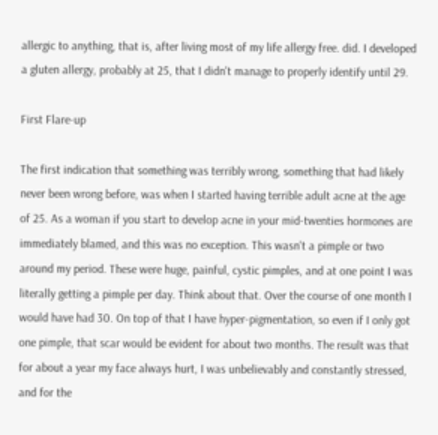allergic to anything, that is, after living most of my life allergy free. did. I developed a gluten allergy, probably at 25, that I didn't manage to properly identify until 29.

First Flare-up

The first indication that something was terribly wrong, something that had likely never been wrong before, was when I started having terrible adult acne at the age of 25. As a woman if you start to develop acne in your mid-twenties hormones are immediately blamed, and this was no exception. This wasn't a pimple or two around my period. These were huge, painful, cystic pimples, and at one point I was literally getting a pimple per day. Think about that. Over the course of one month I would have had 30. On top of that I have hyper-pigmentation, so even if I only got one pimple, that scar would be evident for about two months. The result was that for about a year my face always hurt, I was unbelievably and constantly stressed, and for the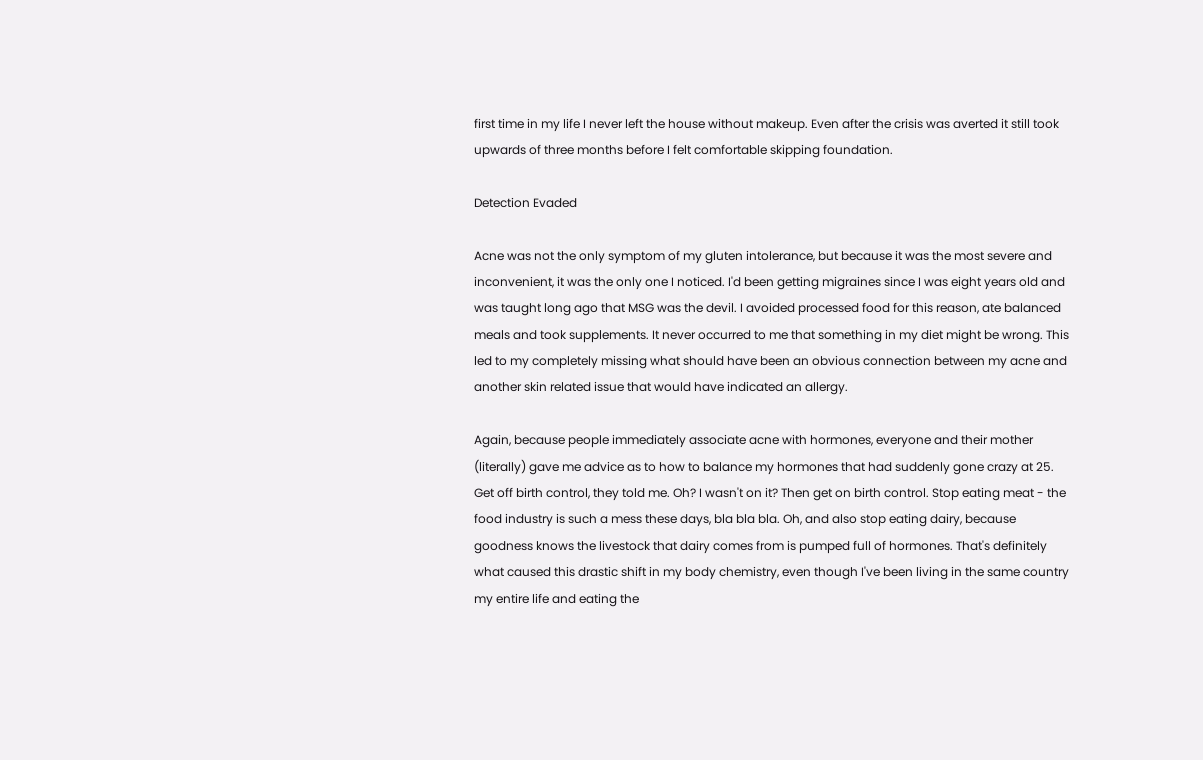first time in my life I never left the house without makeup. Even after the crisis was averted it still took upwards of three months before I felt comfortable skipping foundation.

Detection Evaded

Acne was not the only symptom of my gluten intolerance, but because it was the most severe and inconvenient, it was the only one I noticed. I'd been getting migraines since I was eight years old and was taught long ago that MSG was the devil. I avoided processed food for this reason, ate balanced meals and took supplements. It never occurred to me that something in my diet might be wrong. This led to my completely missing what should have been an obvious connection between my acne and another skin related issue that would have indicated an allergy.

Again, because people immediately associate acne with hormones, everyone and their mother (literally) gave me advice as to how to balance my hormones that had suddenly gone crazy at 25. Get off birth control, they told me. Oh? I wasn't on it? Then get on birth control. Stop eating meat - the food industry is such a mess these days, bla bla bla. Oh, and also stop eating dairy, because goodness knows the livestock that dairy comes from is pumped full of hormones. That's definitely what caused this drastic shift in my body chemistry, even though I've been living in the same country my entire life and eating the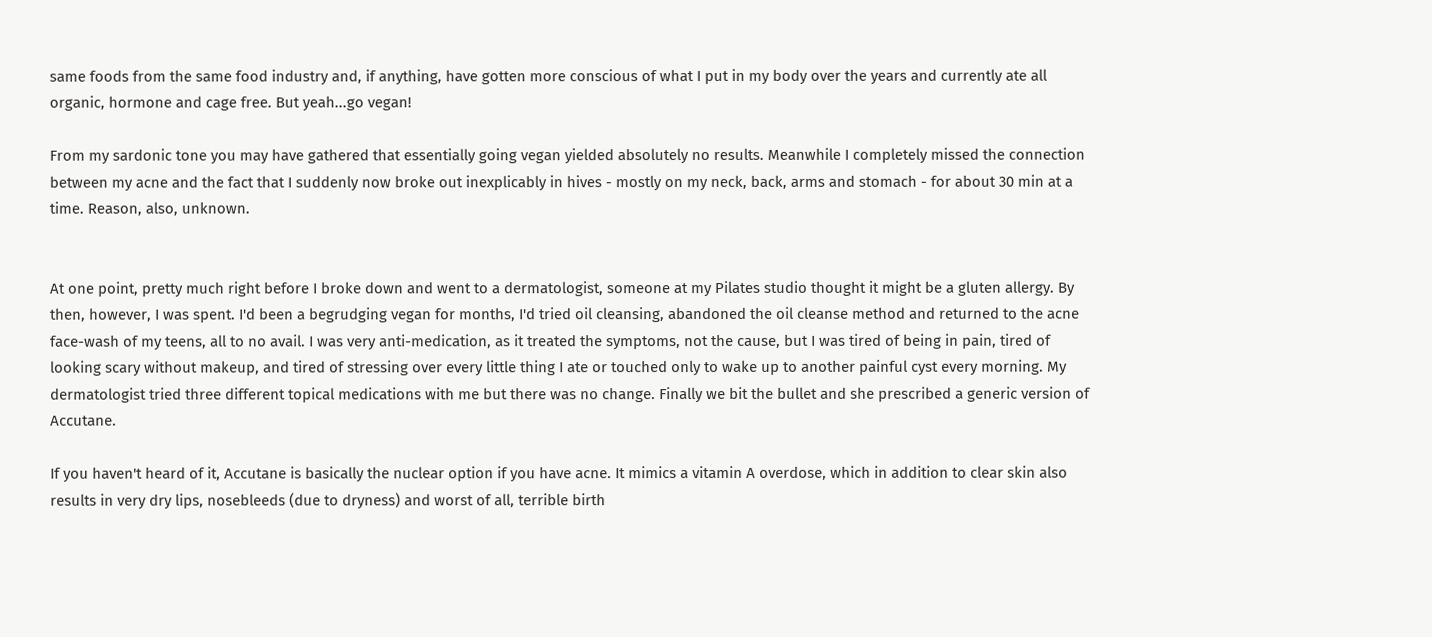same foods from the same food industry and, if anything, have gotten more conscious of what I put in my body over the years and currently ate all organic, hormone and cage free. But yeah...go vegan!

From my sardonic tone you may have gathered that essentially going vegan yielded absolutely no results. Meanwhile I completely missed the connection between my acne and the fact that I suddenly now broke out inexplicably in hives - mostly on my neck, back, arms and stomach - for about 30 min at a time. Reason, also, unknown.


At one point, pretty much right before I broke down and went to a dermatologist, someone at my Pilates studio thought it might be a gluten allergy. By then, however, I was spent. I'd been a begrudging vegan for months, I'd tried oil cleansing, abandoned the oil cleanse method and returned to the acne face-wash of my teens, all to no avail. I was very anti-medication, as it treated the symptoms, not the cause, but I was tired of being in pain, tired of looking scary without makeup, and tired of stressing over every little thing I ate or touched only to wake up to another painful cyst every morning. My dermatologist tried three different topical medications with me but there was no change. Finally we bit the bullet and she prescribed a generic version of Accutane.

If you haven't heard of it, Accutane is basically the nuclear option if you have acne. It mimics a vitamin A overdose, which in addition to clear skin also results in very dry lips, nosebleeds (due to dryness) and worst of all, terrible birth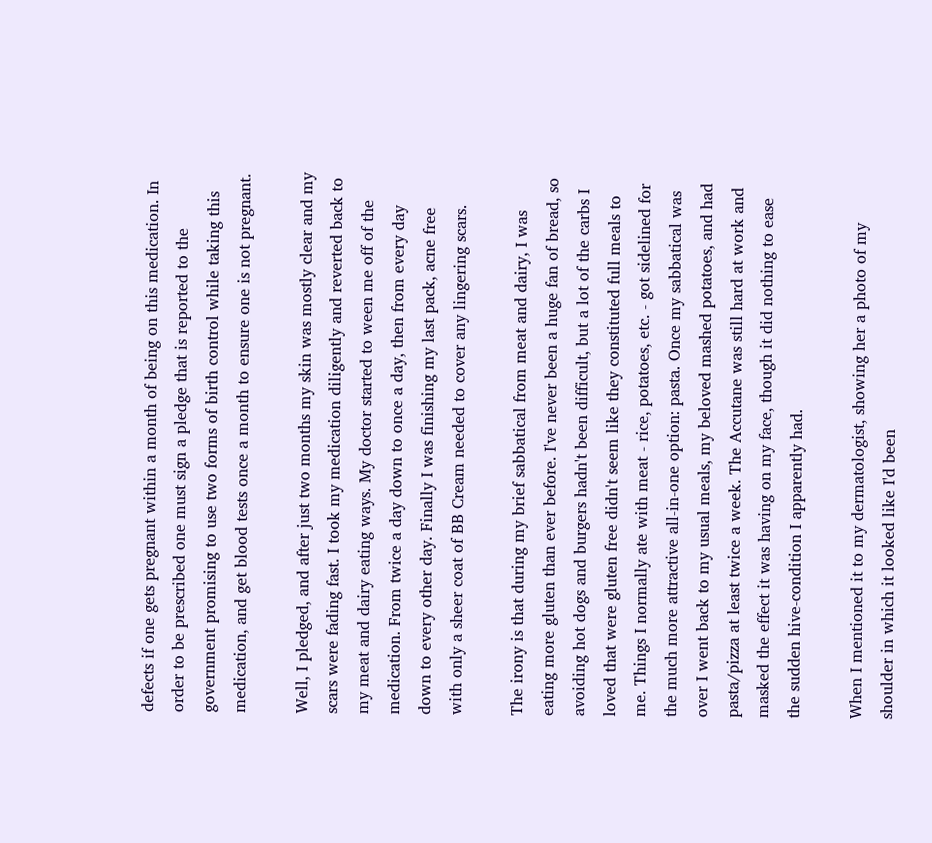defects if one gets pregnant within a month of being on this medication. In order to be prescribed one must sign a pledge that is reported to the government promising to use two forms of birth control while taking this medication, and get blood tests once a month to ensure one is not pregnant.

Well, I pledged, and after just two months my skin was mostly clear and my scars were fading fast. I took my medication diligently and reverted back to my meat and dairy eating ways. My doctor started to ween me off of the medication. From twice a day down to once a day, then from every day down to every other day. Finally I was finishing my last pack, acne free with only a sheer coat of BB Cream needed to cover any lingering scars.

The irony is that during my brief sabbatical from meat and dairy, I was eating more gluten than ever before. I've never been a huge fan of bread, so avoiding hot dogs and burgers hadn't been difficult, but a lot of the carbs I loved that were gluten free didn't seem like they constituted full meals to me. Things I normally ate with meat - rice, potatoes, etc. - got sidelined for the much more attractive all-in-one option: pasta. Once my sabbatical was over I went back to my usual meals, my beloved mashed potatoes, and had pasta/pizza at least twice a week. The Accutane was still hard at work and masked the effect it was having on my face, though it did nothing to ease the sudden hive-condition I apparently had.

When I mentioned it to my dermatologist, showing her a photo of my shoulder in which it looked like I'd been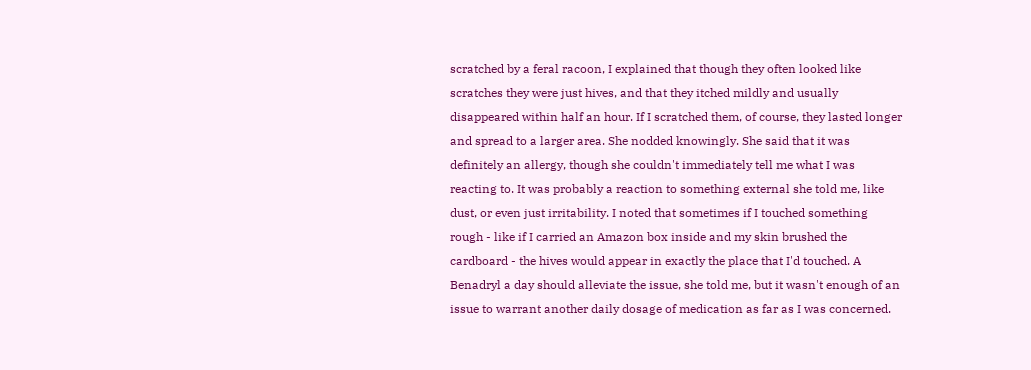scratched by a feral racoon, I explained that though they often looked like scratches they were just hives, and that they itched mildly and usually disappeared within half an hour. If I scratched them, of course, they lasted longer and spread to a larger area. She nodded knowingly. She said that it was definitely an allergy, though she couldn't immediately tell me what I was reacting to. It was probably a reaction to something external she told me, like dust, or even just irritability. I noted that sometimes if I touched something rough - like if I carried an Amazon box inside and my skin brushed the cardboard - the hives would appear in exactly the place that I'd touched. A Benadryl a day should alleviate the issue, she told me, but it wasn't enough of an issue to warrant another daily dosage of medication as far as I was concerned.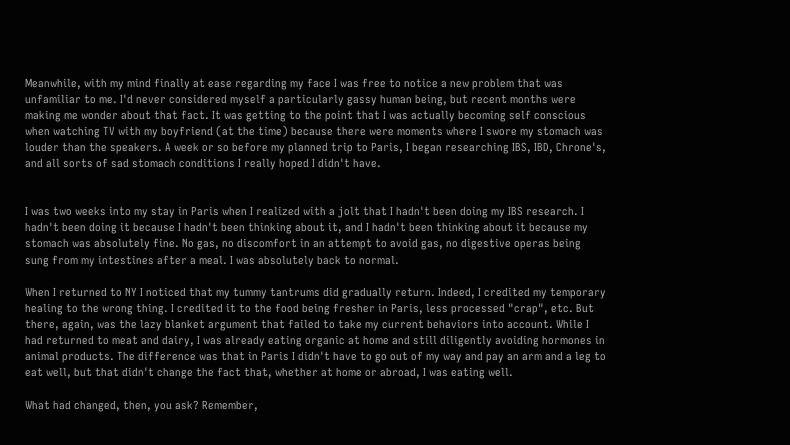Meanwhile, with my mind finally at ease regarding my face I was free to notice a new problem that was unfamiliar to me. I'd never considered myself a particularly gassy human being, but recent months were making me wonder about that fact. It was getting to the point that I was actually becoming self conscious when watching TV with my boyfriend (at the time) because there were moments where I swore my stomach was louder than the speakers. A week or so before my planned trip to Paris, I began researching IBS, IBD, Chrone's, and all sorts of sad stomach conditions I really hoped I didn't have.


I was two weeks into my stay in Paris when I realized with a jolt that I hadn't been doing my IBS research. I hadn't been doing it because I hadn't been thinking about it, and I hadn't been thinking about it because my stomach was absolutely fine. No gas, no discomfort in an attempt to avoid gas, no digestive operas being sung from my intestines after a meal. I was absolutely back to normal.

When I returned to NY I noticed that my tummy tantrums did gradually return. Indeed, I credited my temporary healing to the wrong thing. I credited it to the food being fresher in Paris, less processed "crap", etc. But there, again, was the lazy blanket argument that failed to take my current behaviors into account. While I had returned to meat and dairy, I was already eating organic at home and still diligently avoiding hormones in animal products. The difference was that in Paris I didn't have to go out of my way and pay an arm and a leg to eat well, but that didn't change the fact that, whether at home or abroad, I was eating well.

What had changed, then, you ask? Remember,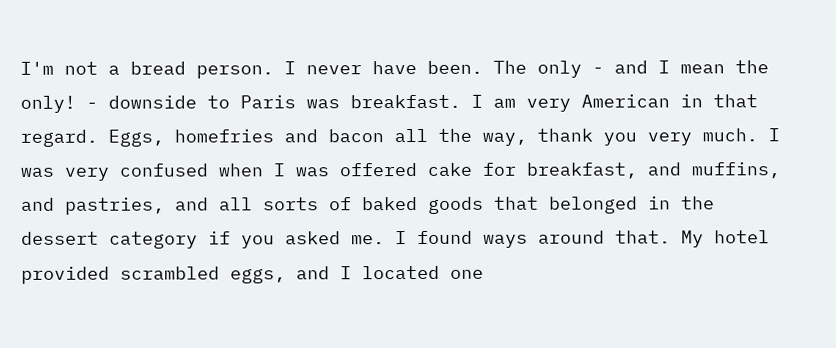I'm not a bread person. I never have been. The only - and I mean the only! - downside to Paris was breakfast. I am very American in that regard. Eggs, homefries and bacon all the way, thank you very much. I was very confused when I was offered cake for breakfast, and muffins, and pastries, and all sorts of baked goods that belonged in the dessert category if you asked me. I found ways around that. My hotel provided scrambled eggs, and I located one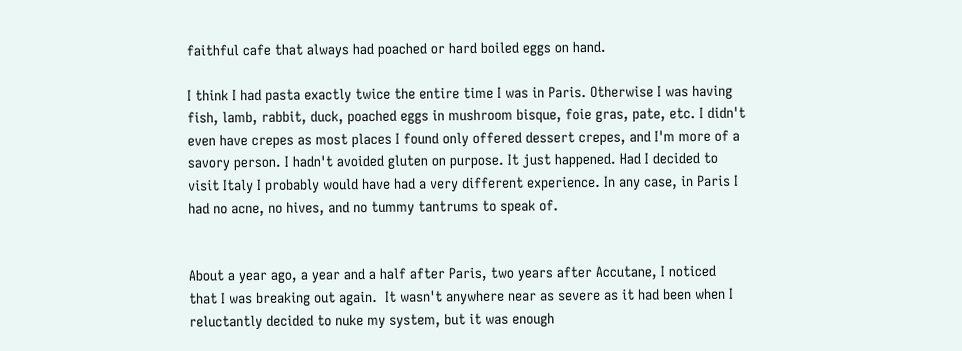faithful cafe that always had poached or hard boiled eggs on hand.

I think I had pasta exactly twice the entire time I was in Paris. Otherwise I was having fish, lamb, rabbit, duck, poached eggs in mushroom bisque, foie gras, pate, etc. I didn't even have crepes as most places I found only offered dessert crepes, and I'm more of a savory person. I hadn't avoided gluten on purpose. It just happened. Had I decided to visit Italy I probably would have had a very different experience. In any case, in Paris I had no acne, no hives, and no tummy tantrums to speak of.


About a year ago, a year and a half after Paris, two years after Accutane, I noticed that I was breaking out again.  It wasn't anywhere near as severe as it had been when I reluctantly decided to nuke my system, but it was enough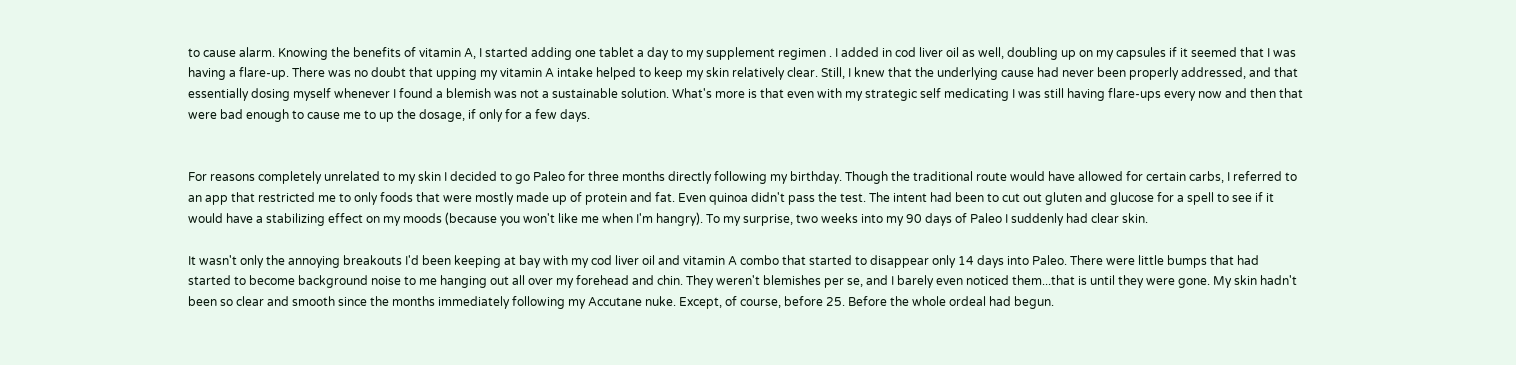to cause alarm. Knowing the benefits of vitamin A, I started adding one tablet a day to my supplement regimen . I added in cod liver oil as well, doubling up on my capsules if it seemed that I was having a flare-up. There was no doubt that upping my vitamin A intake helped to keep my skin relatively clear. Still, I knew that the underlying cause had never been properly addressed, and that essentially dosing myself whenever I found a blemish was not a sustainable solution. What's more is that even with my strategic self medicating I was still having flare-ups every now and then that were bad enough to cause me to up the dosage, if only for a few days.


For reasons completely unrelated to my skin I decided to go Paleo for three months directly following my birthday. Though the traditional route would have allowed for certain carbs, I referred to an app that restricted me to only foods that were mostly made up of protein and fat. Even quinoa didn't pass the test. The intent had been to cut out gluten and glucose for a spell to see if it would have a stabilizing effect on my moods (because you won't like me when I'm hangry). To my surprise, two weeks into my 90 days of Paleo I suddenly had clear skin.

It wasn't only the annoying breakouts I'd been keeping at bay with my cod liver oil and vitamin A combo that started to disappear only 14 days into Paleo. There were little bumps that had started to become background noise to me hanging out all over my forehead and chin. They weren't blemishes per se, and I barely even noticed them...that is until they were gone. My skin hadn't been so clear and smooth since the months immediately following my Accutane nuke. Except, of course, before 25. Before the whole ordeal had begun.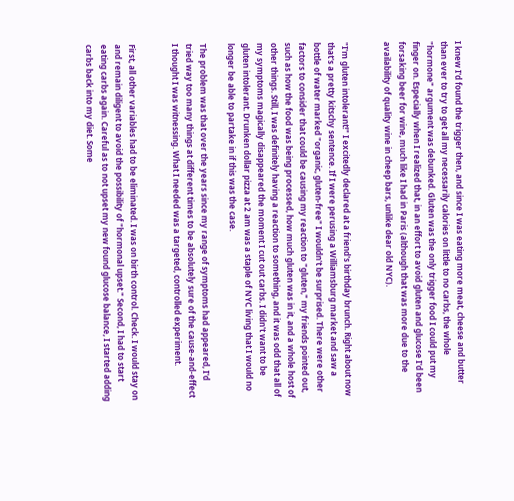I knew I'd found the trigger then, and since I was eating more meat, cheese and butter than ever to try to get all my necessarily calories on little to no carbs, the whole "hormone" argument was debunked. Gluten was the only trigger food I could put my finger on. Especially when I realized that, in an effort to avoid gluten and glucose I'd been forsaking beer for wine, much like I had in Paris (although that was more due to the availability of quality wine in cheep bars, unlike dear old NYC).


"I'm gluten intolerant!" I excitedly declared at a friend's birthday brunch. Right about now that's a pretty kitschy sentence. If I were perusing a Williamsburg market and saw a bottle of water marked "organic, gluten-free" I wouldn't be surprised. There were other factors to consider that could be causing my reaction to "gluten," my friends pointed out, such as how the food was being processed, how much gluten was in it, and a whole host of other things. Still, I was definitely having a reaction to something, and it was odd that all of my symptoms magically disappeared the moment I cut out carbs. I didn't want to be gluten intolerant. Drunken dollar pizza at 2 am was a staple of NYC living that I would no longer be able to partake in if this was the case.

The problem was that over the years since my range of symptoms had appeared, I'd tried way too many things at different times to be absolutely sure of the cause-and-effect I thought I was witnessing. What I needed was a targeted, controlled experiment.


First, all other variables had to be eliminated. I was on birth control. Check. I would stay on and remain diligent to avoid the possibility of "hormonal upset." Second, I had to start eating carbs again. Careful as to not upset my new found glucose balance, I started adding carbs back into my diet. Some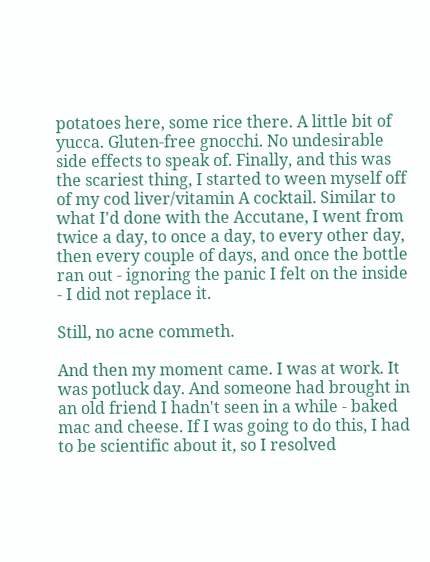potatoes here, some rice there. A little bit of yucca. Gluten-free gnocchi. No undesirable side effects to speak of. Finally, and this was the scariest thing, I started to ween myself off of my cod liver/vitamin A cocktail. Similar to what I'd done with the Accutane, I went from twice a day, to once a day, to every other day, then every couple of days, and once the bottle ran out - ignoring the panic I felt on the inside - I did not replace it.

Still, no acne commeth.

And then my moment came. I was at work. It was potluck day. And someone had brought in an old friend I hadn't seen in a while - baked mac and cheese. If I was going to do this, I had to be scientific about it, so I resolved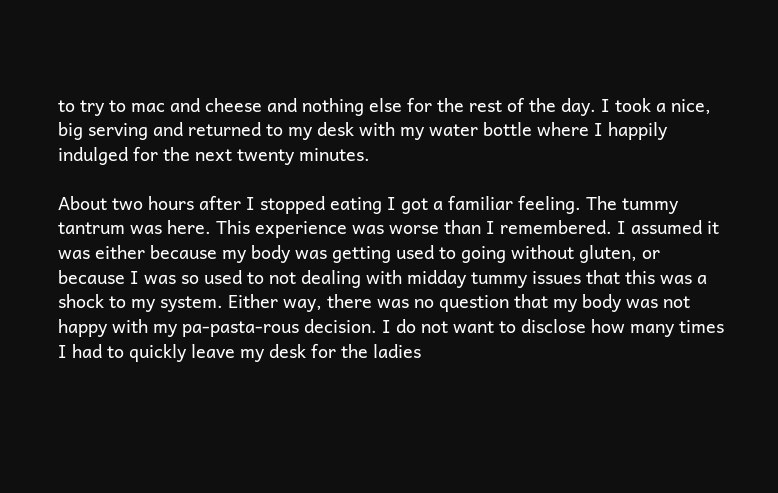to try to mac and cheese and nothing else for the rest of the day. I took a nice, big serving and returned to my desk with my water bottle where I happily indulged for the next twenty minutes.

About two hours after I stopped eating I got a familiar feeling. The tummy tantrum was here. This experience was worse than I remembered. I assumed it was either because my body was getting used to going without gluten, or because I was so used to not dealing with midday tummy issues that this was a shock to my system. Either way, there was no question that my body was not happy with my pa-pasta-rous decision. I do not want to disclose how many times I had to quickly leave my desk for the ladies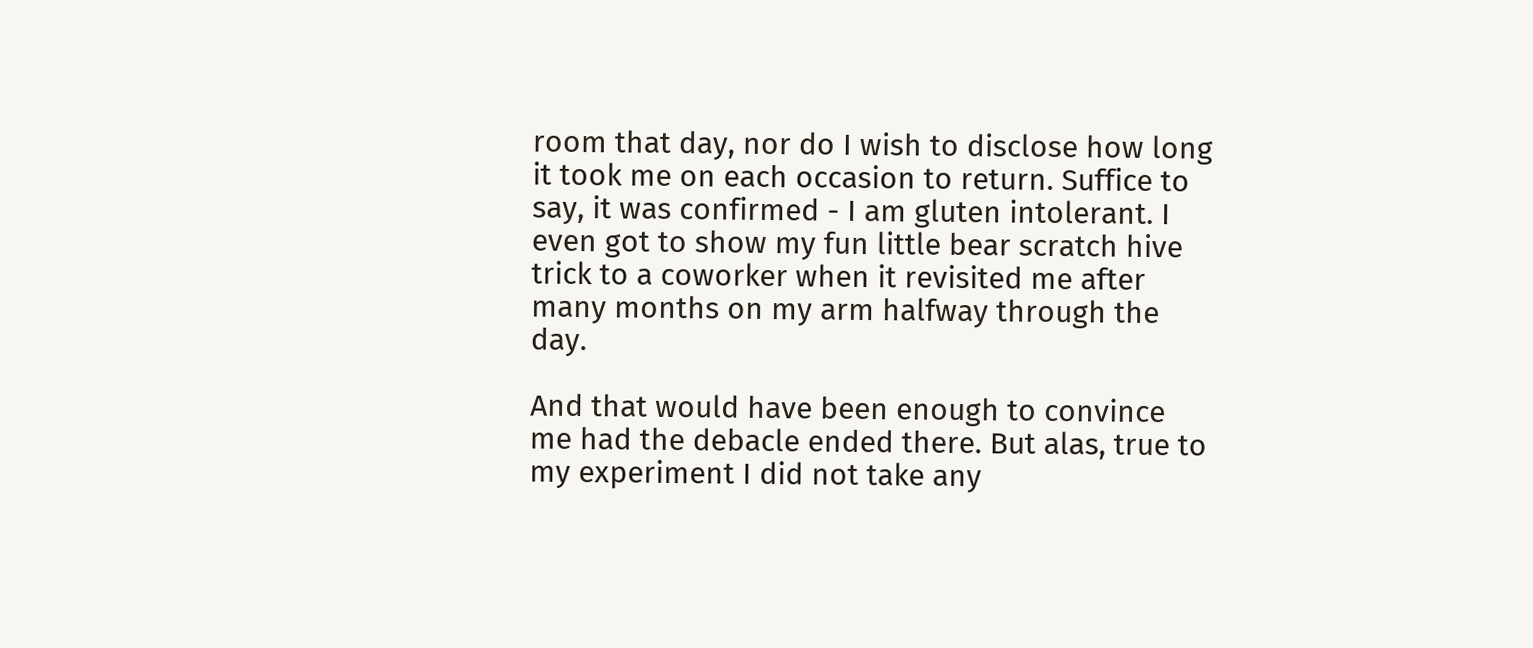room that day, nor do I wish to disclose how long it took me on each occasion to return. Suffice to say, it was confirmed - I am gluten intolerant. I even got to show my fun little bear scratch hive trick to a coworker when it revisited me after many months on my arm halfway through the day.

And that would have been enough to convince me had the debacle ended there. But alas, true to my experiment I did not take any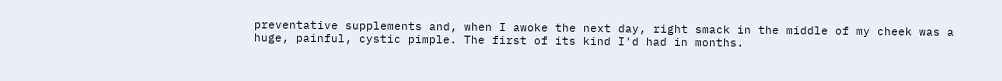preventative supplements and, when I awoke the next day, right smack in the middle of my cheek was a huge, painful, cystic pimple. The first of its kind I'd had in months.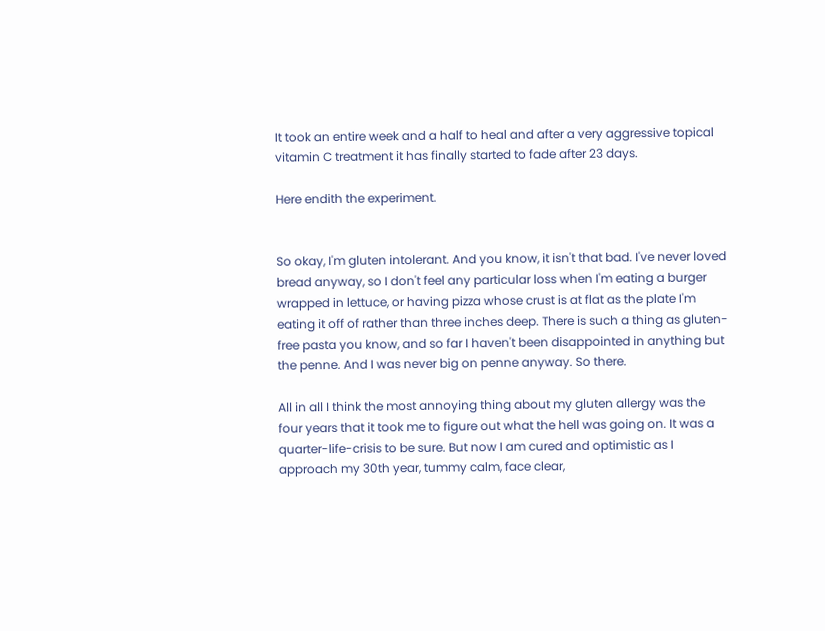It took an entire week and a half to heal and after a very aggressive topical vitamin C treatment it has finally started to fade after 23 days.

Here endith the experiment.


So okay, I'm gluten intolerant. And you know, it isn't that bad. I've never loved bread anyway, so I don't feel any particular loss when I'm eating a burger wrapped in lettuce, or having pizza whose crust is at flat as the plate I'm eating it off of rather than three inches deep. There is such a thing as gluten-free pasta you know, and so far I haven't been disappointed in anything but the penne. And I was never big on penne anyway. So there.

All in all I think the most annoying thing about my gluten allergy was the four years that it took me to figure out what the hell was going on. It was a quarter-life-crisis to be sure. But now I am cured and optimistic as I approach my 30th year, tummy calm, face clear,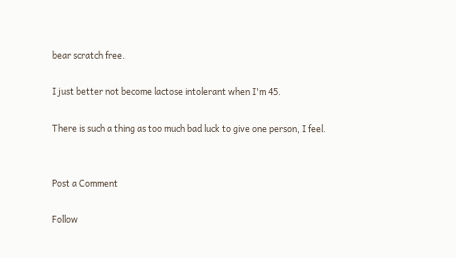bear scratch free.

I just better not become lactose intolerant when I'm 45.

There is such a thing as too much bad luck to give one person, I feel.


Post a Comment

Follow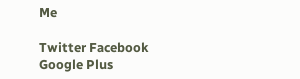Me

Twitter Facebook Google Plus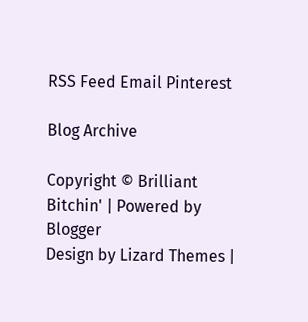RSS Feed Email Pinterest

Blog Archive

Copyright © Brilliant Bitchin' | Powered by Blogger
Design by Lizard Themes |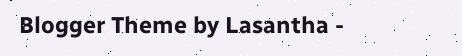Blogger Theme by Lasantha -